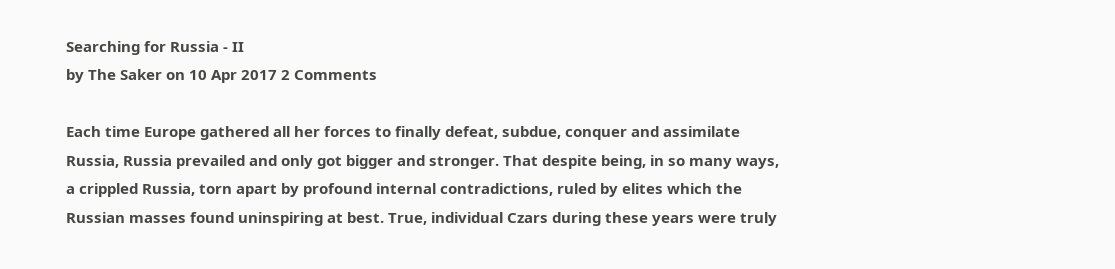Searching for Russia - II
by The Saker on 10 Apr 2017 2 Comments

Each time Europe gathered all her forces to finally defeat, subdue, conquer and assimilate Russia, Russia prevailed and only got bigger and stronger. That despite being, in so many ways, a crippled Russia, torn apart by profound internal contradictions, ruled by elites which the Russian masses found uninspiring at best. True, individual Czars during these years were truly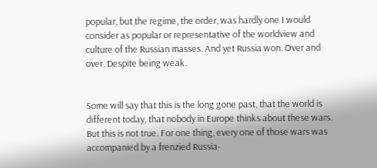popular, but the regime, the order, was hardly one I would consider as popular or representative of the worldview and culture of the Russian masses. And yet Russia won. Over and over. Despite being weak.


Some will say that this is the long gone past, that the world is different today, that nobody in Europe thinks about these wars. But this is not true. For one thing, every one of those wars was accompanied by a frenzied Russia-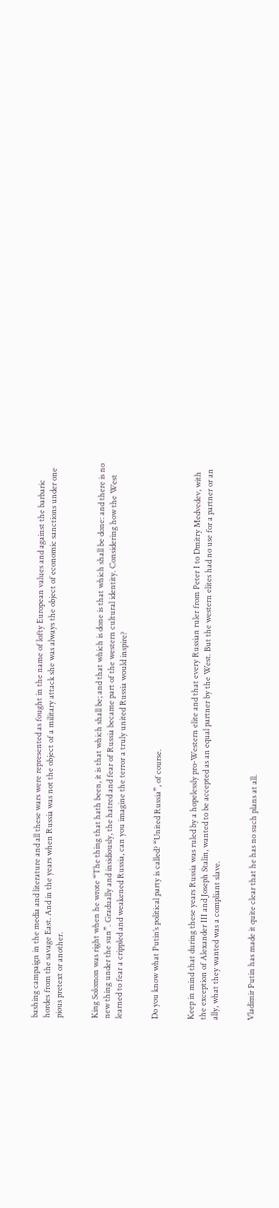bashing campaign in the media and literature and all these wars were represented as fought in the name of lofty European values and against the barbaric hordes from the savage East. And in the years when Russia was not the object of a military attack she was always the object of economic sanctions under one pious pretext or another.


King Solomon was right when he wrote “The thing that hath been, it is that which shall be; and that which is done is that which shall be done: and there is no new thing under the sun”. Gradually and insidiously, the hatred and fear of Russia became part of the western cultural identity. Considering how the West learned to fear a crippled and weakened Russia, can you imagine the terror a truly united Russia would inspire?


Do you know what Putin’s political party is called? “United Russia”, of course.


Keep in mind that during these years Russia was ruled by a hopelessly pro-Western elite and that every Russian ruler from Peter I to Dmitry Medvedev, with the exception of Alexander III and Joseph Stalin, wanted to be accepted as an equal partner by the West. But the western elites had no use for a partner or an ally, what they wanted was a compliant slave.


Vladimir Putin has made it quite clear that he has no such plans at all.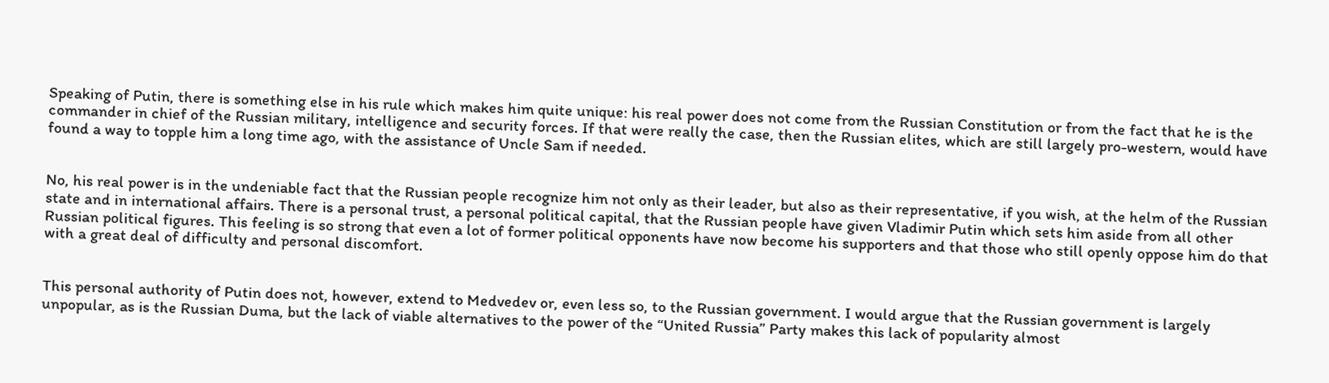Speaking of Putin, there is something else in his rule which makes him quite unique: his real power does not come from the Russian Constitution or from the fact that he is the commander in chief of the Russian military, intelligence and security forces. If that were really the case, then the Russian elites, which are still largely pro-western, would have found a way to topple him a long time ago, with the assistance of Uncle Sam if needed.


No, his real power is in the undeniable fact that the Russian people recognize him not only as their leader, but also as their representative, if you wish, at the helm of the Russian state and in international affairs. There is a personal trust, a personal political capital, that the Russian people have given Vladimir Putin which sets him aside from all other Russian political figures. This feeling is so strong that even a lot of former political opponents have now become his supporters and that those who still openly oppose him do that with a great deal of difficulty and personal discomfort.


This personal authority of Putin does not, however, extend to Medvedev or, even less so, to the Russian government. I would argue that the Russian government is largely unpopular, as is the Russian Duma, but the lack of viable alternatives to the power of the “United Russia” Party makes this lack of popularity almost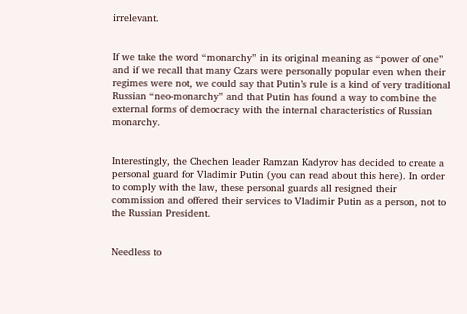irrelevant.


If we take the word “monarchy” in its original meaning as “power of one” and if we recall that many Czars were personally popular even when their regimes were not, we could say that Putin’s rule is a kind of very traditional Russian “neo-monarchy” and that Putin has found a way to combine the external forms of democracy with the internal characteristics of Russian monarchy.


Interestingly, the Chechen leader Ramzan Kadyrov has decided to create a personal guard for Vladimir Putin (you can read about this here). In order to comply with the law, these personal guards all resigned their commission and offered their services to Vladimir Putin as a person, not to the Russian President.


Needless to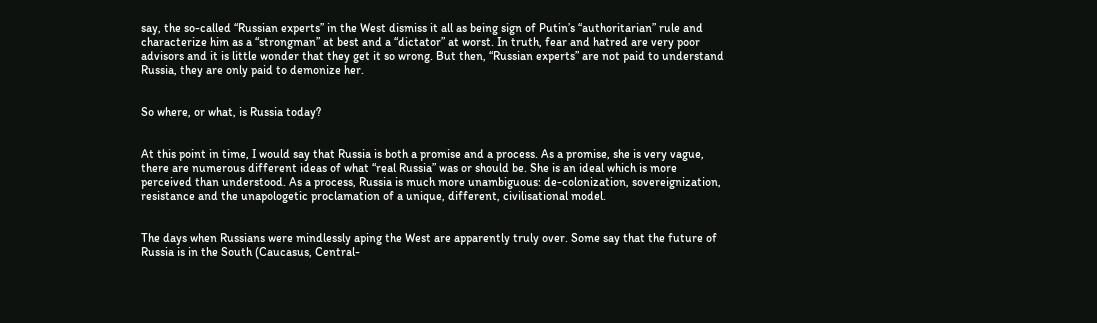say, the so-called “Russian experts” in the West dismiss it all as being sign of Putin’s “authoritarian” rule and characterize him as a “strongman” at best and a “dictator” at worst. In truth, fear and hatred are very poor advisors and it is little wonder that they get it so wrong. But then, “Russian experts” are not paid to understand Russia, they are only paid to demonize her.


So where, or what, is Russia today?


At this point in time, I would say that Russia is both a promise and a process. As a promise, she is very vague, there are numerous different ideas of what “real Russia” was or should be. She is an ideal which is more perceived than understood. As a process, Russia is much more unambiguous: de-colonization, sovereignization, resistance and the unapologetic proclamation of a unique, different, civilisational model.


The days when Russians were mindlessly aping the West are apparently truly over. Some say that the future of Russia is in the South (Caucasus, Central-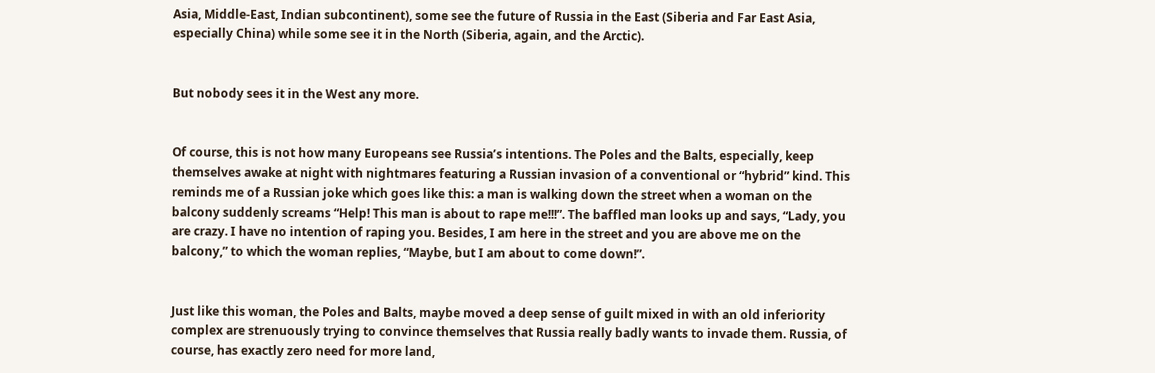Asia, Middle-East, Indian subcontinent), some see the future of Russia in the East (Siberia and Far East Asia, especially China) while some see it in the North (Siberia, again, and the Arctic).


But nobody sees it in the West any more.


Of course, this is not how many Europeans see Russia’s intentions. The Poles and the Balts, especially, keep themselves awake at night with nightmares featuring a Russian invasion of a conventional or “hybrid” kind. This reminds me of a Russian joke which goes like this: a man is walking down the street when a woman on the balcony suddenly screams “Help! This man is about to rape me!!!”. The baffled man looks up and says, “Lady, you are crazy. I have no intention of raping you. Besides, I am here in the street and you are above me on the balcony,” to which the woman replies, “Maybe, but I am about to come down!”.


Just like this woman, the Poles and Balts, maybe moved a deep sense of guilt mixed in with an old inferiority complex are strenuously trying to convince themselves that Russia really badly wants to invade them. Russia, of course, has exactly zero need for more land,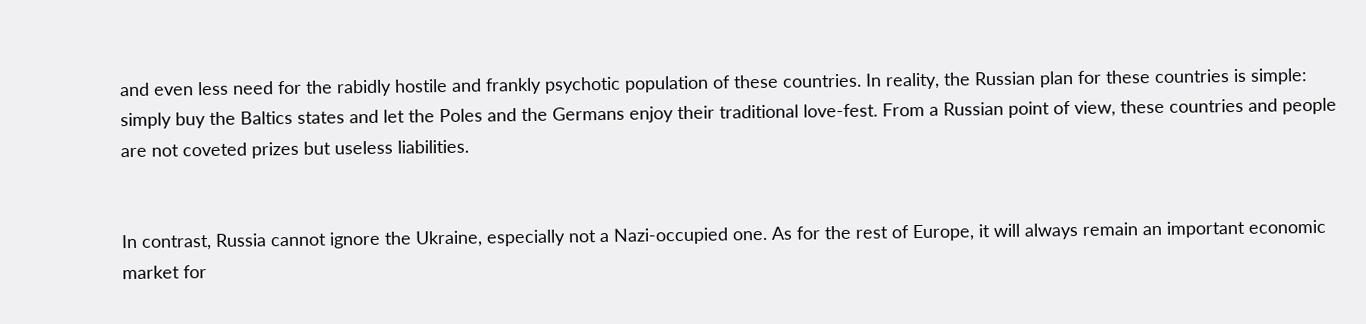and even less need for the rabidly hostile and frankly psychotic population of these countries. In reality, the Russian plan for these countries is simple: simply buy the Baltics states and let the Poles and the Germans enjoy their traditional love-fest. From a Russian point of view, these countries and people are not coveted prizes but useless liabilities.


In contrast, Russia cannot ignore the Ukraine, especially not a Nazi-occupied one. As for the rest of Europe, it will always remain an important economic market for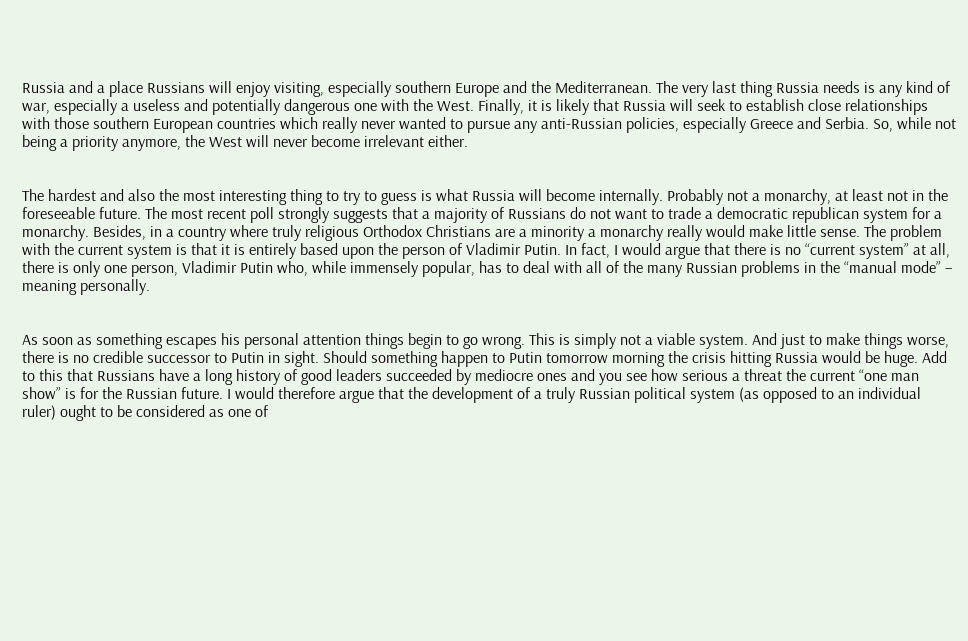Russia and a place Russians will enjoy visiting, especially southern Europe and the Mediterranean. The very last thing Russia needs is any kind of war, especially a useless and potentially dangerous one with the West. Finally, it is likely that Russia will seek to establish close relationships with those southern European countries which really never wanted to pursue any anti-Russian policies, especially Greece and Serbia. So, while not being a priority anymore, the West will never become irrelevant either.


The hardest and also the most interesting thing to try to guess is what Russia will become internally. Probably not a monarchy, at least not in the foreseeable future. The most recent poll strongly suggests that a majority of Russians do not want to trade a democratic republican system for a monarchy. Besides, in a country where truly religious Orthodox Christians are a minority a monarchy really would make little sense. The problem with the current system is that it is entirely based upon the person of Vladimir Putin. In fact, I would argue that there is no “current system” at all, there is only one person, Vladimir Putin who, while immensely popular, has to deal with all of the many Russian problems in the “manual mode” – meaning personally.


As soon as something escapes his personal attention things begin to go wrong. This is simply not a viable system. And just to make things worse, there is no credible successor to Putin in sight. Should something happen to Putin tomorrow morning the crisis hitting Russia would be huge. Add to this that Russians have a long history of good leaders succeeded by mediocre ones and you see how serious a threat the current “one man show” is for the Russian future. I would therefore argue that the development of a truly Russian political system (as opposed to an individual ruler) ought to be considered as one of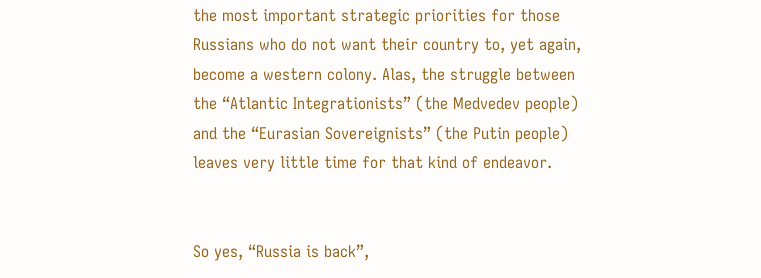the most important strategic priorities for those Russians who do not want their country to, yet again, become a western colony. Alas, the struggle between the “Atlantic Integrationists” (the Medvedev people) and the “Eurasian Sovereignists” (the Putin people) leaves very little time for that kind of endeavor.


So yes, “Russia is back”,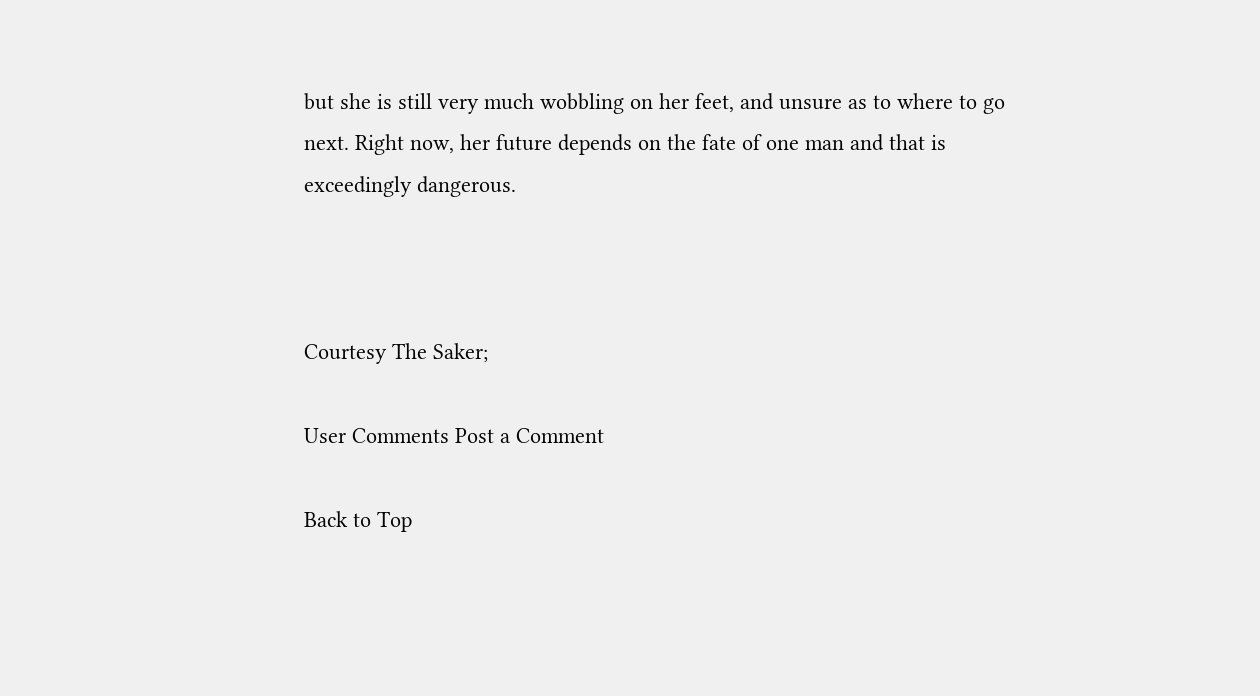but she is still very much wobbling on her feet, and unsure as to where to go next. Right now, her future depends on the fate of one man and that is exceedingly dangerous.



Courtesy The Saker;

User Comments Post a Comment

Back to Top